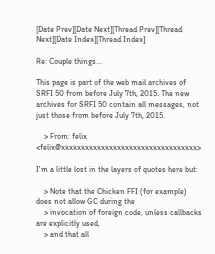[Date Prev][Date Next][Thread Prev][Thread Next][Date Index][Thread Index]

Re: Couple things...

This page is part of the web mail archives of SRFI 50 from before July 7th, 2015. The new archives for SRFI 50 contain all messages, not just those from before July 7th, 2015.

    > From: felix <felix@xxxxxxxxxxxxxxxxxxxxxxxxxxxxxxxxxx>

I'm a little lost in the layers of quotes here but:

    > Note that the Chicken FFI (for example) does not allow GC during the
    > invocation of foreign code, unless callbacks are explicitly used,
    > and that all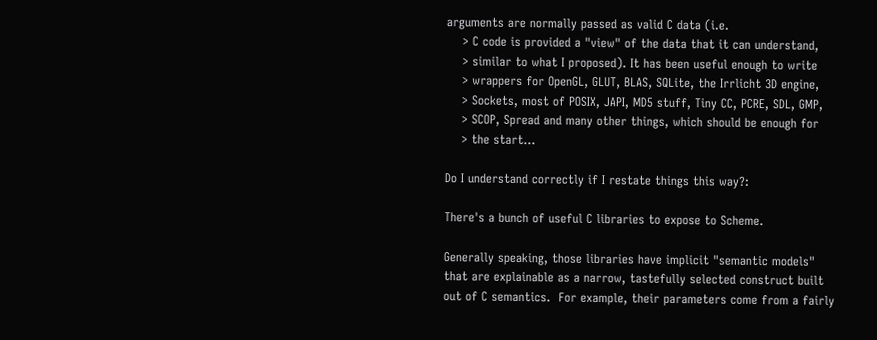arguments are normally passed as valid C data (i.e.
    > C code is provided a "view" of the data that it can understand,
    > similar to what I proposed). It has been useful enough to write
    > wrappers for OpenGL, GLUT, BLAS, SQLite, the Irrlicht 3D engine,
    > Sockets, most of POSIX, JAPI, MD5 stuff, Tiny CC, PCRE, SDL, GMP,
    > SCOP, Spread and many other things, which should be enough for
    > the start...

Do I understand correctly if I restate things this way?:

There's a bunch of useful C libraries to expose to Scheme.

Generally speaking, those libraries have implicit "semantic models"
that are explainable as a narrow, tastefully selected construct built
out of C semantics.  For example, their parameters come from a fairly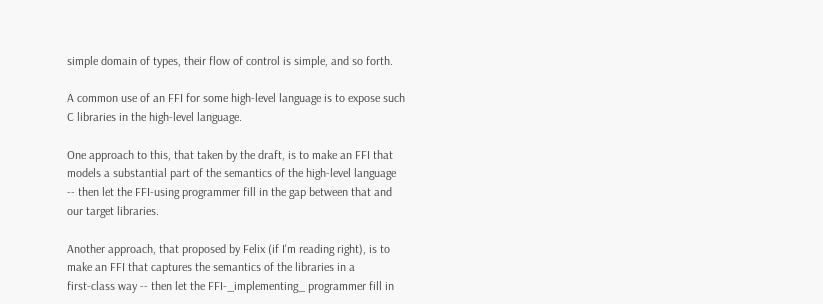simple domain of types, their flow of control is simple, and so forth.

A common use of an FFI for some high-level language is to expose such
C libraries in the high-level language.

One approach to this, that taken by the draft, is to make an FFI that
models a substantial part of the semantics of the high-level language
-- then let the FFI-using programmer fill in the gap between that and
our target libraries.

Another approach, that proposed by Felix (if I'm reading right), is to
make an FFI that captures the semantics of the libraries in a
first-class way -- then let the FFI-_implementing_ programmer fill in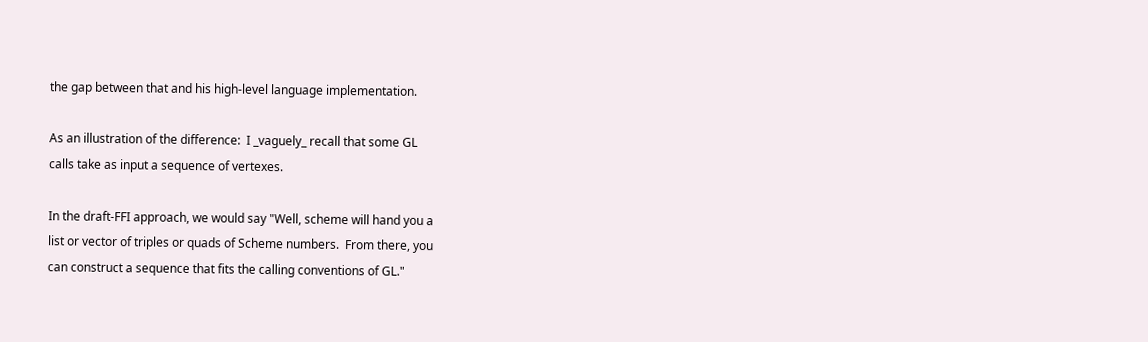the gap between that and his high-level language implementation.

As an illustration of the difference:  I _vaguely_ recall that some GL
calls take as input a sequence of vertexes.

In the draft-FFI approach, we would say "Well, scheme will hand you a
list or vector of triples or quads of Scheme numbers.  From there, you
can construct a sequence that fits the calling conventions of GL."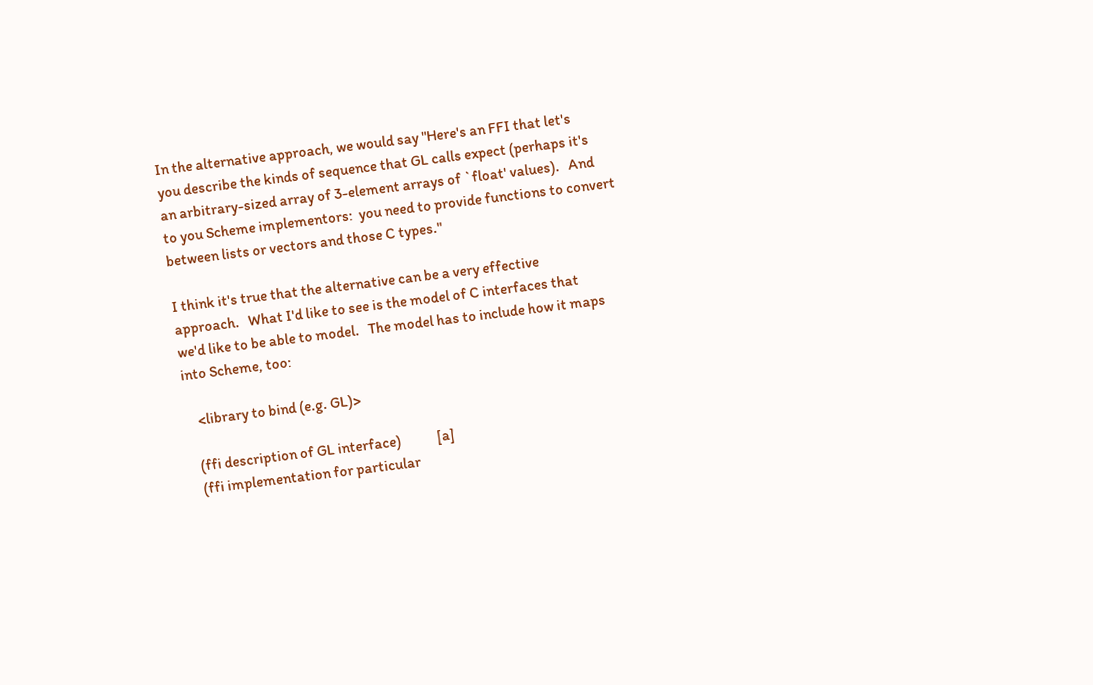In the alternative approach, we would say "Here's an FFI that let's
you describe the kinds of sequence that GL calls expect (perhaps it's
an arbitrary-sized array of 3-element arrays of `float' values).   And
to you Scheme implementors:  you need to provide functions to convert
between lists or vectors and those C types."

I think it's true that the alternative can be a very effective
approach.   What I'd like to see is the model of C interfaces that
we'd like to be able to model.   The model has to include how it maps
into Scheme, too:

    <library to bind (e.g. GL)>

   (ffi description of GL interface)            [a]
   (ffi implementation for particular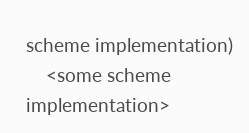scheme implementation)
    <some scheme implementation>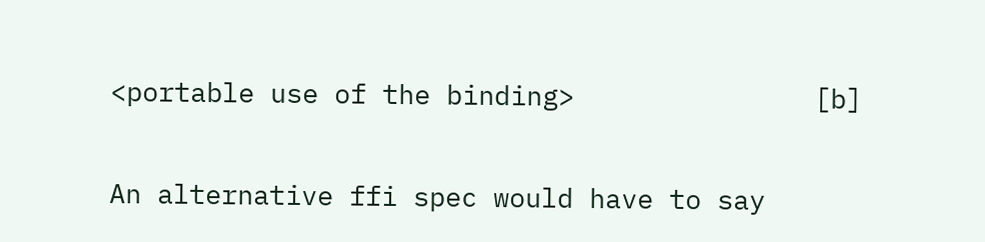<portable use of the binding>               [b]

An alternative ffi spec would have to say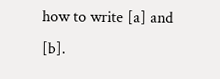how to write [a] and [b].